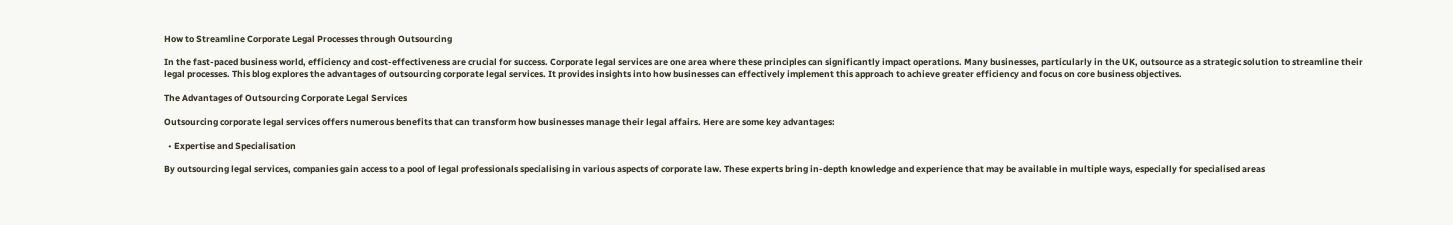How to Streamline Corporate Legal Processes through Outsourcing

In the fast-paced business world, efficiency and cost-effectiveness are crucial for success. Corporate legal services are one area where these principles can significantly impact operations. Many businesses, particularly in the UK, outsource as a strategic solution to streamline their legal processes. This blog explores the advantages of outsourcing corporate legal services. It provides insights into how businesses can effectively implement this approach to achieve greater efficiency and focus on core business objectives.

The Advantages of Outsourcing Corporate Legal Services

Outsourcing corporate legal services offers numerous benefits that can transform how businesses manage their legal affairs. Here are some key advantages:

  • Expertise and Specialisation

By outsourcing legal services, companies gain access to a pool of legal professionals specialising in various aspects of corporate law. These experts bring in-depth knowledge and experience that may be available in multiple ways, especially for specialised areas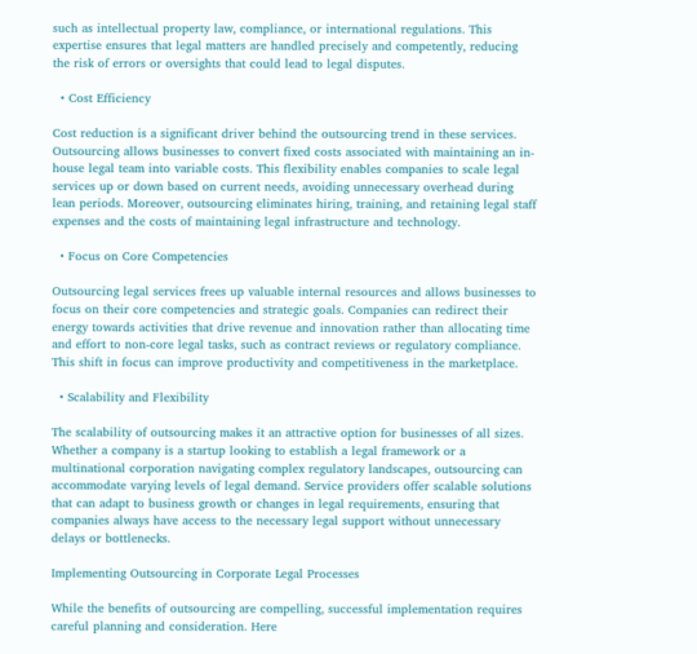such as intellectual property law, compliance, or international regulations. This expertise ensures that legal matters are handled precisely and competently, reducing the risk of errors or oversights that could lead to legal disputes.

  • Cost Efficiency

Cost reduction is a significant driver behind the outsourcing trend in these services. Outsourcing allows businesses to convert fixed costs associated with maintaining an in-house legal team into variable costs. This flexibility enables companies to scale legal services up or down based on current needs, avoiding unnecessary overhead during lean periods. Moreover, outsourcing eliminates hiring, training, and retaining legal staff expenses and the costs of maintaining legal infrastructure and technology.

  • Focus on Core Competencies

Outsourcing legal services frees up valuable internal resources and allows businesses to focus on their core competencies and strategic goals. Companies can redirect their energy towards activities that drive revenue and innovation rather than allocating time and effort to non-core legal tasks, such as contract reviews or regulatory compliance. This shift in focus can improve productivity and competitiveness in the marketplace.

  • Scalability and Flexibility

The scalability of outsourcing makes it an attractive option for businesses of all sizes. Whether a company is a startup looking to establish a legal framework or a multinational corporation navigating complex regulatory landscapes, outsourcing can accommodate varying levels of legal demand. Service providers offer scalable solutions that can adapt to business growth or changes in legal requirements, ensuring that companies always have access to the necessary legal support without unnecessary delays or bottlenecks.

Implementing Outsourcing in Corporate Legal Processes

While the benefits of outsourcing are compelling, successful implementation requires careful planning and consideration. Here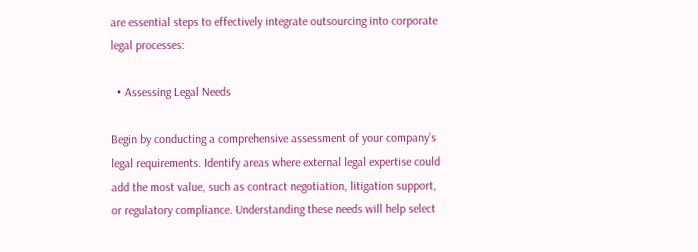are essential steps to effectively integrate outsourcing into corporate legal processes:

  • Assessing Legal Needs

Begin by conducting a comprehensive assessment of your company’s legal requirements. Identify areas where external legal expertise could add the most value, such as contract negotiation, litigation support, or regulatory compliance. Understanding these needs will help select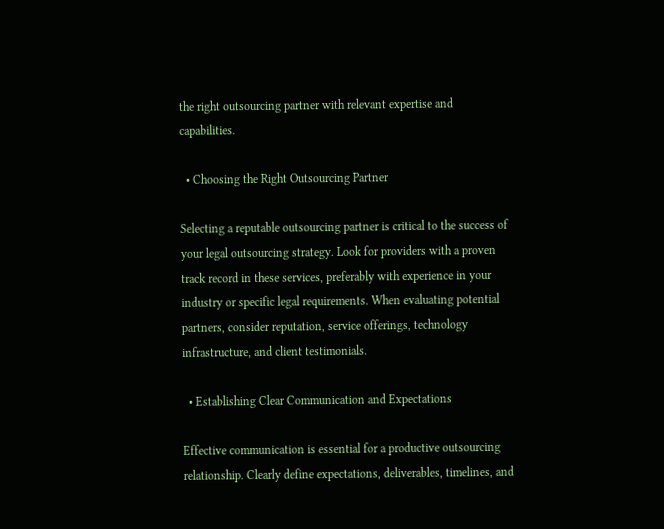the right outsourcing partner with relevant expertise and capabilities.

  • Choosing the Right Outsourcing Partner

Selecting a reputable outsourcing partner is critical to the success of your legal outsourcing strategy. Look for providers with a proven track record in these services, preferably with experience in your industry or specific legal requirements. When evaluating potential partners, consider reputation, service offerings, technology infrastructure, and client testimonials.

  • Establishing Clear Communication and Expectations

Effective communication is essential for a productive outsourcing relationship. Clearly define expectations, deliverables, timelines, and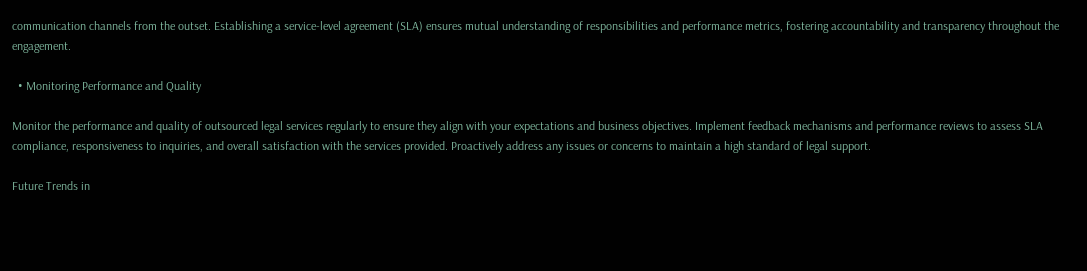communication channels from the outset. Establishing a service-level agreement (SLA) ensures mutual understanding of responsibilities and performance metrics, fostering accountability and transparency throughout the engagement.

  • Monitoring Performance and Quality

Monitor the performance and quality of outsourced legal services regularly to ensure they align with your expectations and business objectives. Implement feedback mechanisms and performance reviews to assess SLA compliance, responsiveness to inquiries, and overall satisfaction with the services provided. Proactively address any issues or concerns to maintain a high standard of legal support.

Future Trends in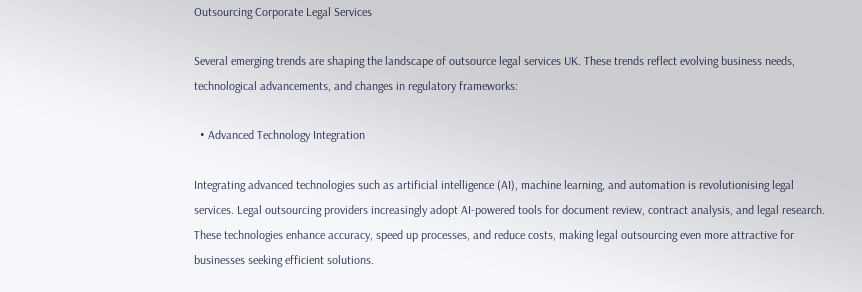Outsourcing Corporate Legal Services

Several emerging trends are shaping the landscape of outsource legal services UK. These trends reflect evolving business needs, technological advancements, and changes in regulatory frameworks:

  • Advanced Technology Integration

Integrating advanced technologies such as artificial intelligence (AI), machine learning, and automation is revolutionising legal services. Legal outsourcing providers increasingly adopt AI-powered tools for document review, contract analysis, and legal research. These technologies enhance accuracy, speed up processes, and reduce costs, making legal outsourcing even more attractive for businesses seeking efficient solutions.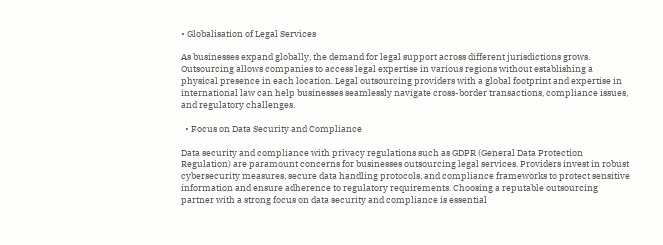• Globalisation of Legal Services

As businesses expand globally, the demand for legal support across different jurisdictions grows. Outsourcing allows companies to access legal expertise in various regions without establishing a physical presence in each location. Legal outsourcing providers with a global footprint and expertise in international law can help businesses seamlessly navigate cross-border transactions, compliance issues, and regulatory challenges.

  • Focus on Data Security and Compliance

Data security and compliance with privacy regulations such as GDPR (General Data Protection Regulation) are paramount concerns for businesses outsourcing legal services. Providers invest in robust cybersecurity measures, secure data handling protocols, and compliance frameworks to protect sensitive information and ensure adherence to regulatory requirements. Choosing a reputable outsourcing partner with a strong focus on data security and compliance is essential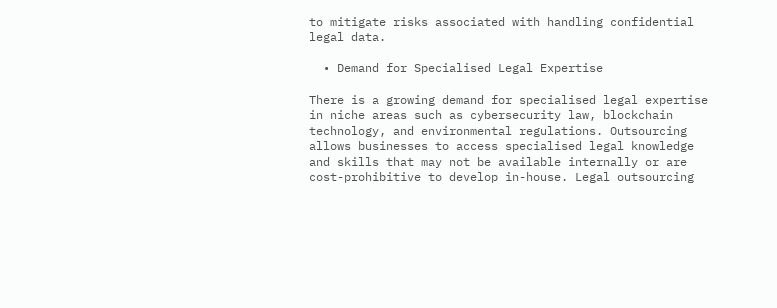to mitigate risks associated with handling confidential legal data.

  • Demand for Specialised Legal Expertise

There is a growing demand for specialised legal expertise in niche areas such as cybersecurity law, blockchain technology, and environmental regulations. Outsourcing allows businesses to access specialised legal knowledge and skills that may not be available internally or are cost-prohibitive to develop in-house. Legal outsourcing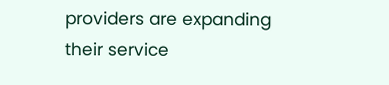providers are expanding their service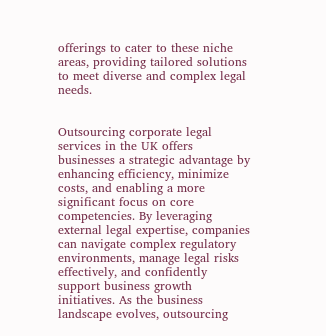offerings to cater to these niche areas, providing tailored solutions to meet diverse and complex legal needs.


Outsourcing corporate legal services in the UK offers businesses a strategic advantage by enhancing efficiency, minimize costs, and enabling a more significant focus on core competencies. By leveraging external legal expertise, companies can navigate complex regulatory environments, manage legal risks effectively, and confidently support business growth initiatives. As the business landscape evolves, outsourcing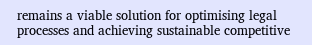remains a viable solution for optimising legal processes and achieving sustainable competitive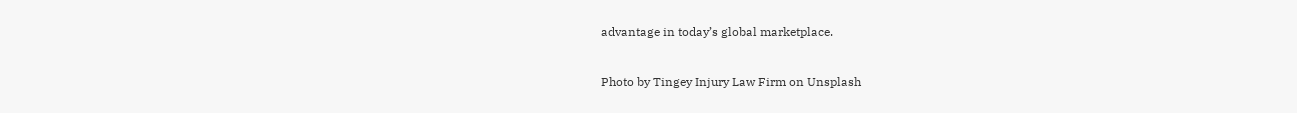advantage in today’s global marketplace.


Photo by Tingey Injury Law Firm on Unsplash